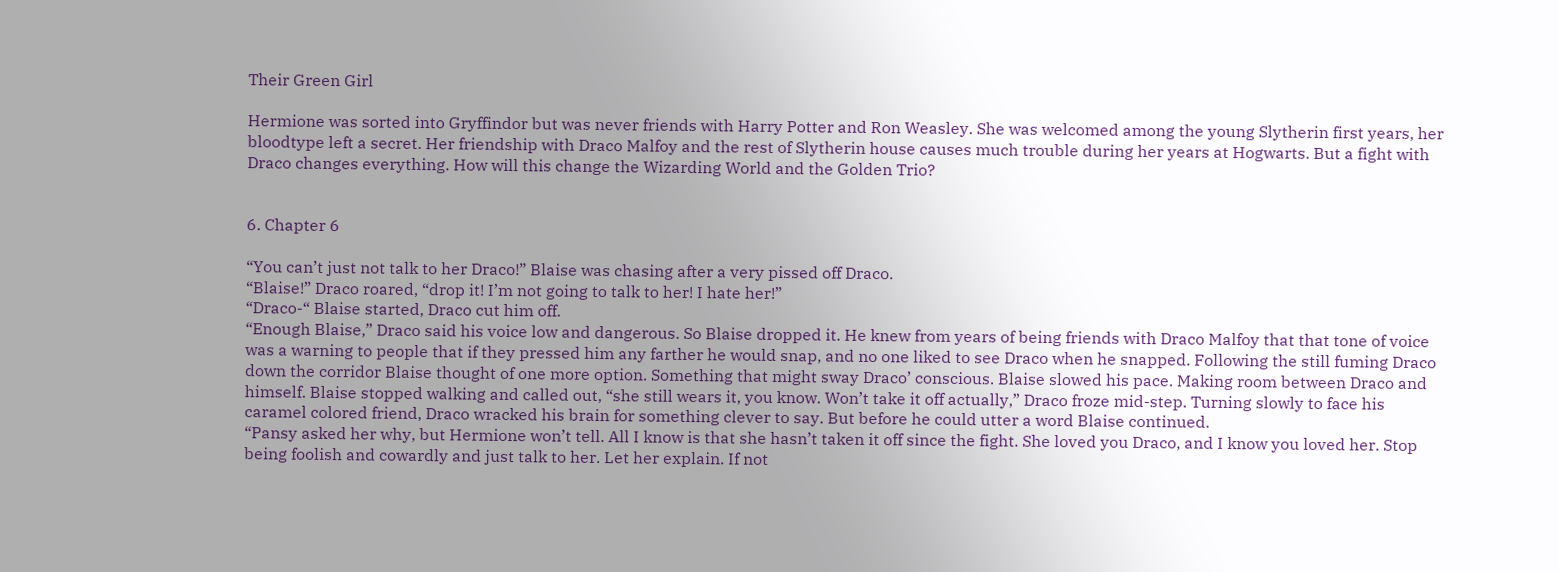Their Green Girl

Hermione was sorted into Gryffindor but was never friends with Harry Potter and Ron Weasley. She was welcomed among the young Slytherin first years, her bloodtype left a secret. Her friendship with Draco Malfoy and the rest of Slytherin house causes much trouble during her years at Hogwarts. But a fight with Draco changes everything. How will this change the Wizarding World and the Golden Trio?


6. Chapter 6

“You can’t just not talk to her Draco!” Blaise was chasing after a very pissed off Draco.
“Blaise!” Draco roared, “drop it! I’m not going to talk to her! I hate her!”
“Draco-“ Blaise started, Draco cut him off.
“Enough Blaise,” Draco said his voice low and dangerous. So Blaise dropped it. He knew from years of being friends with Draco Malfoy that that tone of voice was a warning to people that if they pressed him any farther he would snap, and no one liked to see Draco when he snapped. Following the still fuming Draco down the corridor Blaise thought of one more option. Something that might sway Draco’ conscious. Blaise slowed his pace. Making room between Draco and himself. Blaise stopped walking and called out, “she still wears it, you know. Won’t take it off actually,” Draco froze mid-step. Turning slowly to face his caramel colored friend, Draco wracked his brain for something clever to say. But before he could utter a word Blaise continued.
“Pansy asked her why, but Hermione won’t tell. All I know is that she hasn’t taken it off since the fight. She loved you Draco, and I know you loved her. Stop being foolish and cowardly and just talk to her. Let her explain. If not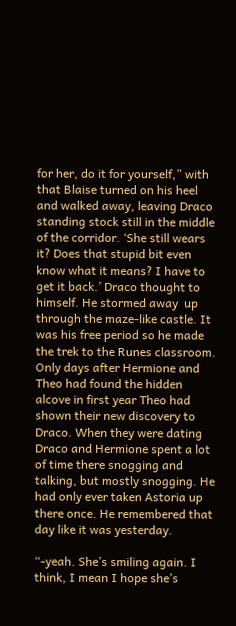for her, do it for yourself,” with that Blaise turned on his heel and walked away, leaving Draco standing stock still in the middle of the corridor. ‘She still wears it? Does that stupid bit even know what it means? I have to get it back.’ Draco thought to himself. He stormed away  up through the maze-like castle. It was his free period so he made the trek to the Runes classroom. Only days after Hermione and Theo had found the hidden alcove in first year Theo had shown their new discovery to Draco. When they were dating Draco and Hermione spent a lot of time there snogging and talking, but mostly snogging. He had only ever taken Astoria up there once. He remembered that day like it was yesterday.

“-yeah. She’s smiling again. I think, I mean I hope she’s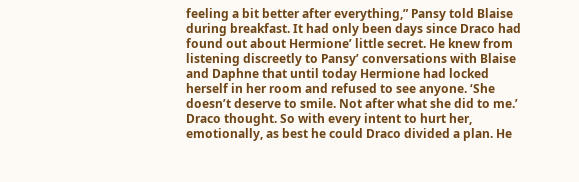feeling a bit better after everything,” Pansy told Blaise during breakfast. It had only been days since Draco had found out about Hermione’ little secret. He knew from listening discreetly to Pansy’ conversations with Blaise and Daphne that until today Hermione had locked herself in her room and refused to see anyone. ‘She doesn’t deserve to smile. Not after what she did to me.’ Draco thought. So with every intent to hurt her, emotionally, as best he could Draco divided a plan. He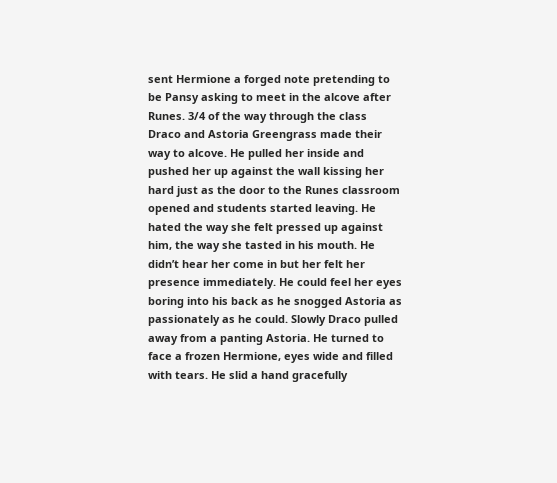sent Hermione a forged note pretending to be Pansy asking to meet in the alcove after Runes. 3/4 of the way through the class Draco and Astoria Greengrass made their way to alcove. He pulled her inside and pushed her up against the wall kissing her hard just as the door to the Runes classroom opened and students started leaving. He hated the way she felt pressed up against him, the way she tasted in his mouth. He didn’t hear her come in but her felt her presence immediately. He could feel her eyes boring into his back as he snogged Astoria as passionately as he could. Slowly Draco pulled away from a panting Astoria. He turned to face a frozen Hermione, eyes wide and filled with tears. He slid a hand gracefully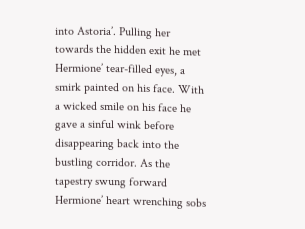into Astoria’. Pulling her towards the hidden exit he met Hermione’ tear-filled eyes, a smirk painted on his face. With a wicked smile on his face he gave a sinful wink before disappearing back into the bustling corridor. As the tapestry swung forward Hermione’ heart wrenching sobs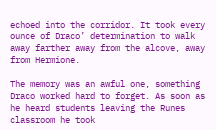echoed into the corridor. It took every ounce of Draco’ determination to walk away farther away from the alcove, away from Hermione.

The memory was an awful one, something Draco worked hard to forget. As soon as he heard students leaving the Runes  classroom he took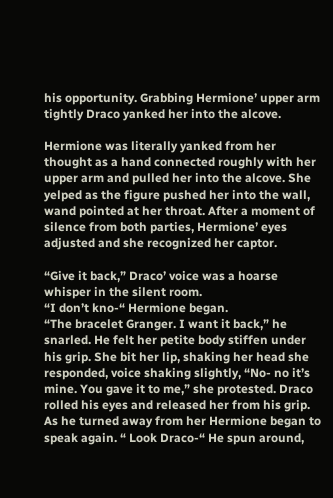his opportunity. Grabbing Hermione’ upper arm tightly Draco yanked her into the alcove.

Hermione was literally yanked from her thought as a hand connected roughly with her upper arm and pulled her into the alcove. She yelped as the figure pushed her into the wall, wand pointed at her throat. After a moment of silence from both parties, Hermione’ eyes adjusted and she recognized her captor.

“Give it back,” Draco’ voice was a hoarse whisper in the silent room.
“I don’t kno-“ Hermione began.
“The bracelet Granger. I want it back,” he snarled. He felt her petite body stiffen under his grip. She bit her lip, shaking her head she responded, voice shaking slightly, “No- no it’s mine. You gave it to me,” she protested. Draco rolled his eyes and released her from his grip. As he turned away from her Hermione began to speak again. “ Look Draco-“ He spun around,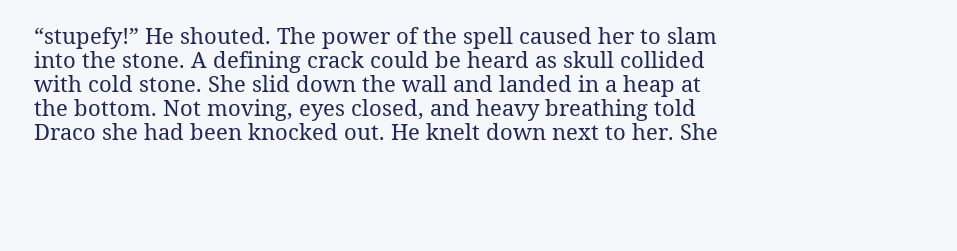“stupefy!” He shouted. The power of the spell caused her to slam into the stone. A defining crack could be heard as skull collided with cold stone. She slid down the wall and landed in a heap at the bottom. Not moving, eyes closed, and heavy breathing told Draco she had been knocked out. He knelt down next to her. She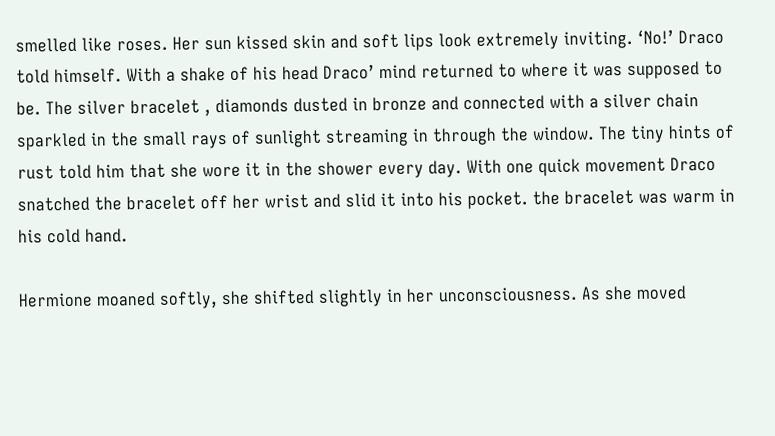smelled like roses. Her sun kissed skin and soft lips look extremely inviting. ‘No!’ Draco told himself. With a shake of his head Draco’ mind returned to where it was supposed to be. The silver bracelet , diamonds dusted in bronze and connected with a silver chain sparkled in the small rays of sunlight streaming in through the window. The tiny hints of rust told him that she wore it in the shower every day. With one quick movement Draco snatched the bracelet off her wrist and slid it into his pocket. the bracelet was warm in his cold hand.

Hermione moaned softly, she shifted slightly in her unconsciousness. As she moved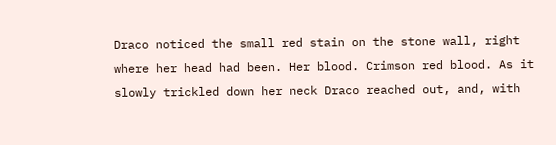Draco noticed the small red stain on the stone wall, right where her head had been. Her blood. Crimson red blood. As it slowly trickled down her neck Draco reached out, and, with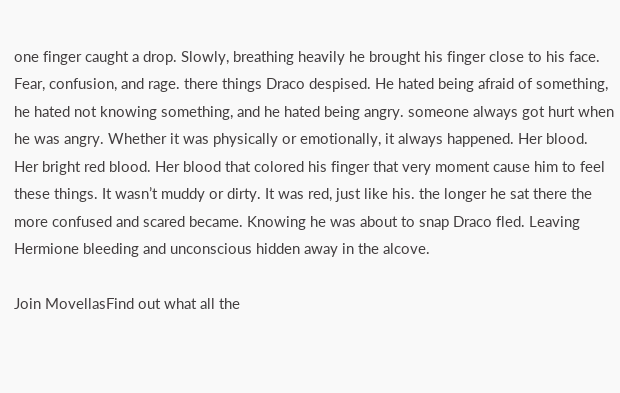one finger caught a drop. Slowly, breathing heavily he brought his finger close to his face. Fear, confusion, and rage. there things Draco despised. He hated being afraid of something, he hated not knowing something, and he hated being angry. someone always got hurt when he was angry. Whether it was physically or emotionally, it always happened. Her blood. Her bright red blood. Her blood that colored his finger that very moment cause him to feel these things. It wasn’t muddy or dirty. It was red, just like his. the longer he sat there the more confused and scared became. Knowing he was about to snap Draco fled. Leaving Hermione bleeding and unconscious hidden away in the alcove.

Join MovellasFind out what all the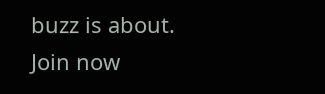buzz is about. Join now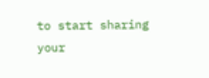to start sharing your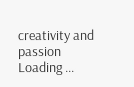creativity and passion
Loading ...